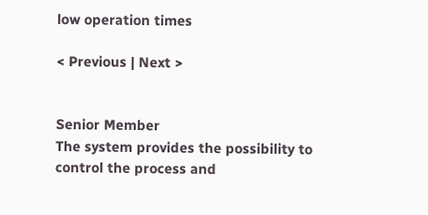low operation times

< Previous | Next >


Senior Member
The system provides the possibility to control the process and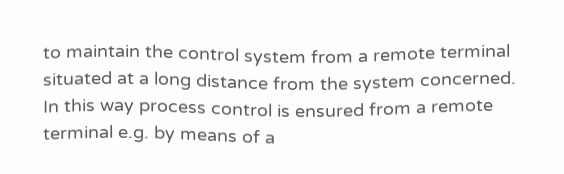to maintain the control system from a remote terminal situated at a long distance from the system concerned. In this way process control is ensured from a remote terminal e.g. by means of a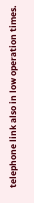telephone link also in low operation times.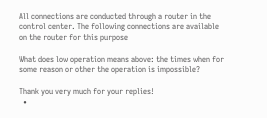All connections are conducted through a router in the control center. The following connections are available on the router for this purpose

What does low operation means above: the times when for some reason or other the operation is impossible?

Thank you very much for your replies!
  •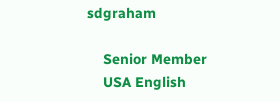sdgraham

    Senior Member
    USA English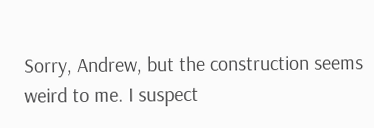Sorry, Andrew, but the construction seems weird to me. I suspect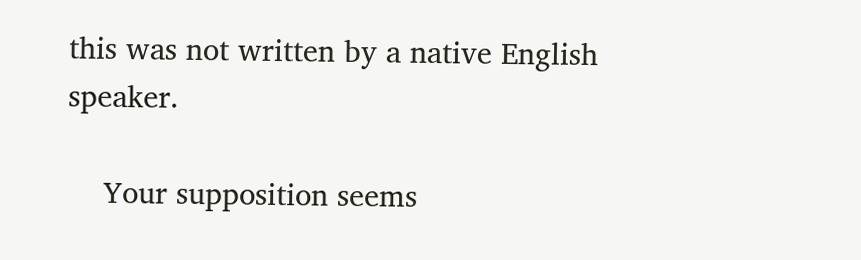this was not written by a native English speaker.

    Your supposition seems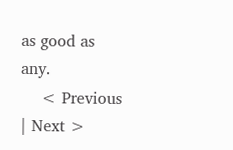as good as any.
    < Previous | Next >